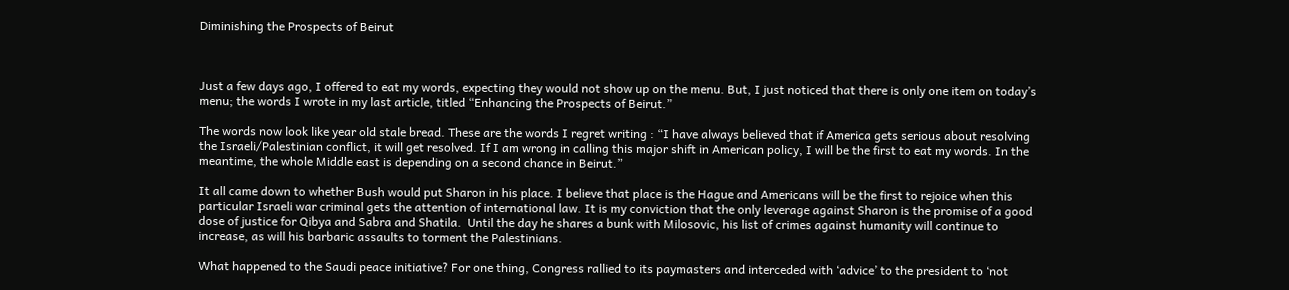Diminishing the Prospects of Beirut



Just a few days ago, I offered to eat my words, expecting they would not show up on the menu. But, I just noticed that there is only one item on today’s menu; the words I wrote in my last article, titled “Enhancing the Prospects of Beirut.”

The words now look like year old stale bread. These are the words I regret writing : “I have always believed that if America gets serious about resolving the Israeli/Palestinian conflict, it will get resolved. If I am wrong in calling this major shift in American policy, I will be the first to eat my words. In the meantime, the whole Middle east is depending on a second chance in Beirut.”

It all came down to whether Bush would put Sharon in his place. I believe that place is the Hague and Americans will be the first to rejoice when this particular Israeli war criminal gets the attention of international law. It is my conviction that the only leverage against Sharon is the promise of a good dose of justice for Qibya and Sabra and Shatila.  Until the day he shares a bunk with Milosovic, his list of crimes against humanity will continue to increase, as will his barbaric assaults to torment the Palestinians.

What happened to the Saudi peace initiative? For one thing, Congress rallied to its paymasters and interceded with ‘advice’ to the president to ‘not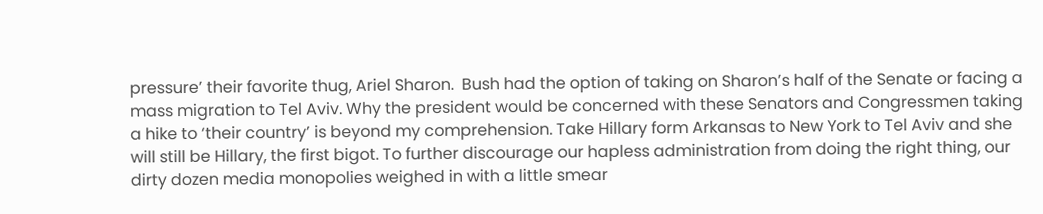pressure’ their favorite thug, Ariel Sharon.  Bush had the option of taking on Sharon’s half of the Senate or facing a mass migration to Tel Aviv. Why the president would be concerned with these Senators and Congressmen taking a hike to ‘their country’ is beyond my comprehension. Take Hillary form Arkansas to New York to Tel Aviv and she will still be Hillary, the first bigot. To further discourage our hapless administration from doing the right thing, our dirty dozen media monopolies weighed in with a little smear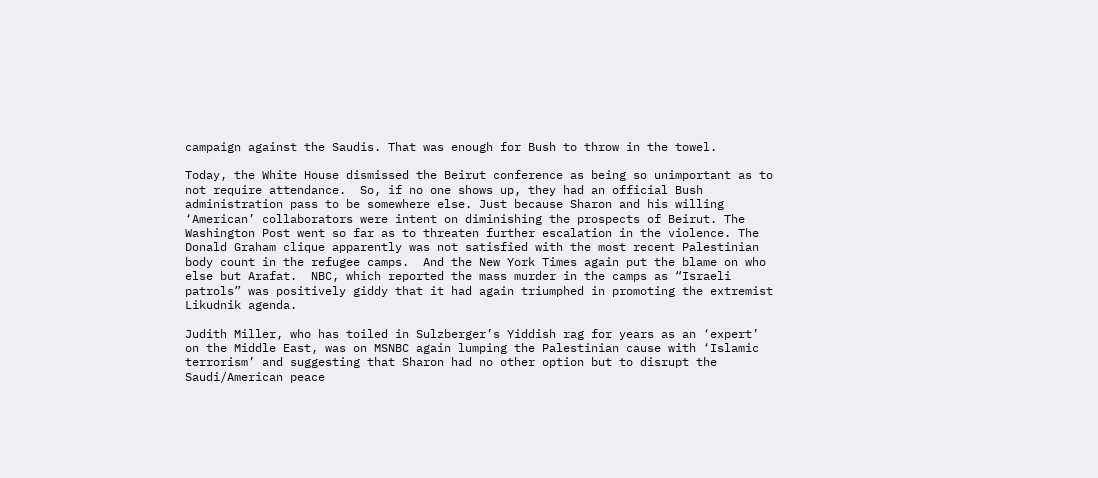campaign against the Saudis. That was enough for Bush to throw in the towel.

Today, the White House dismissed the Beirut conference as being so unimportant as to not require attendance.  So, if no one shows up, they had an official Bush administration pass to be somewhere else. Just because Sharon and his willing ‘American’ collaborators were intent on diminishing the prospects of Beirut. The Washington Post went so far as to threaten further escalation in the violence. The Donald Graham clique apparently was not satisfied with the most recent Palestinian body count in the refugee camps.  And the New York Times again put the blame on who else but Arafat.  NBC, which reported the mass murder in the camps as “Israeli patrols” was positively giddy that it had again triumphed in promoting the extremist Likudnik agenda.

Judith Miller, who has toiled in Sulzberger’s Yiddish rag for years as an ‘expert’ on the Middle East, was on MSNBC again lumping the Palestinian cause with ‘Islamic terrorism’ and suggesting that Sharon had no other option but to disrupt the Saudi/American peace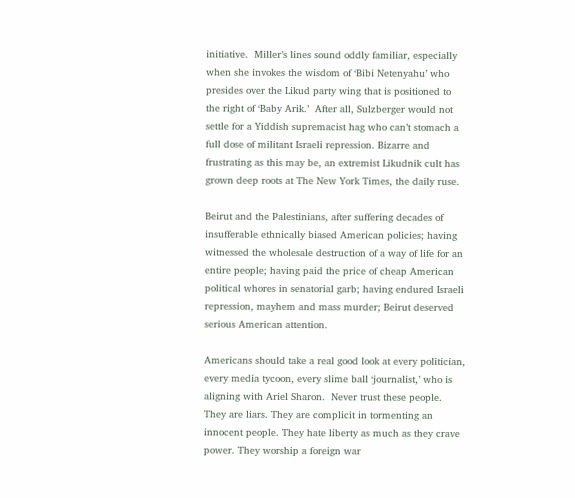initiative.  Miller’s lines sound oddly familiar, especially when she invokes the wisdom of ‘Bibi Netenyahu’ who presides over the Likud party wing that is positioned to the right of ‘Baby Arik.’  After all, Sulzberger would not settle for a Yiddish supremacist hag who can’t stomach a full dose of militant Israeli repression. Bizarre and frustrating as this may be, an extremist Likudnik cult has grown deep roots at The New York Times, the daily ruse.

Beirut and the Palestinians, after suffering decades of insufferable ethnically biased American policies; having witnessed the wholesale destruction of a way of life for an entire people; having paid the price of cheap American political whores in senatorial garb; having endured Israeli repression, mayhem and mass murder; Beirut deserved serious American attention.

Americans should take a real good look at every politician, every media tycoon, every slime ball ‘journalist,’ who is aligning with Ariel Sharon.  Never trust these people. They are liars. They are complicit in tormenting an innocent people. They hate liberty as much as they crave power. They worship a foreign war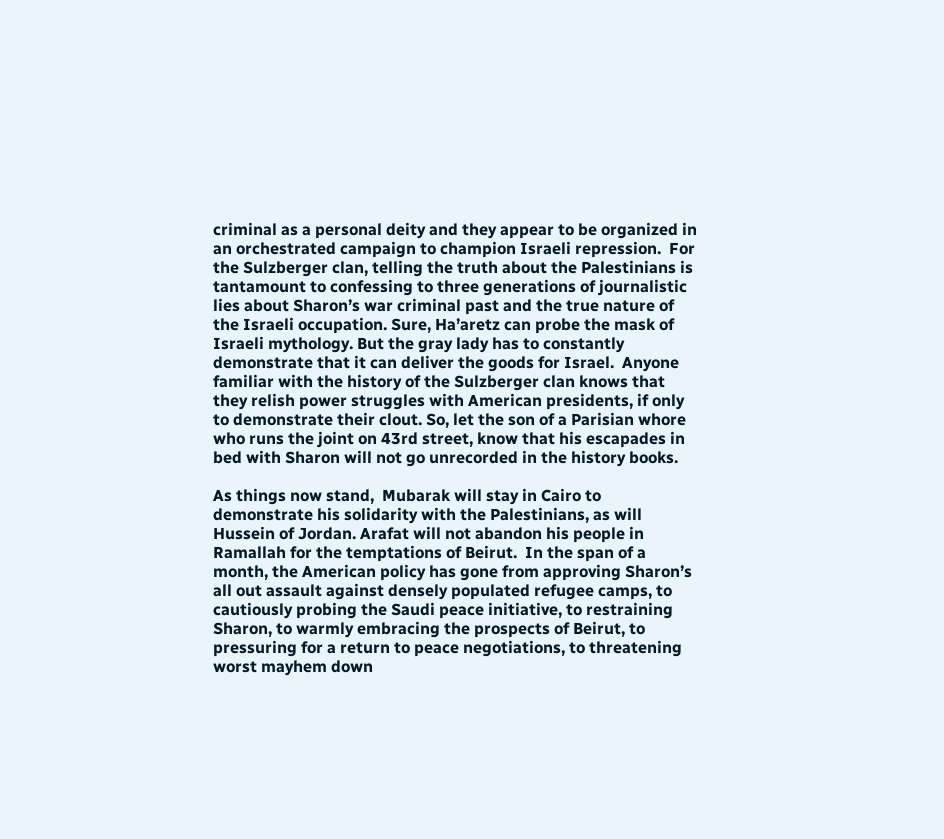criminal as a personal deity and they appear to be organized in an orchestrated campaign to champion Israeli repression.  For the Sulzberger clan, telling the truth about the Palestinians is tantamount to confessing to three generations of journalistic lies about Sharon’s war criminal past and the true nature of the Israeli occupation. Sure, Ha’aretz can probe the mask of Israeli mythology. But the gray lady has to constantly demonstrate that it can deliver the goods for Israel.  Anyone familiar with the history of the Sulzberger clan knows that they relish power struggles with American presidents, if only to demonstrate their clout. So, let the son of a Parisian whore who runs the joint on 43rd street, know that his escapades in bed with Sharon will not go unrecorded in the history books.

As things now stand,  Mubarak will stay in Cairo to demonstrate his solidarity with the Palestinians, as will Hussein of Jordan. Arafat will not abandon his people in Ramallah for the temptations of Beirut.  In the span of a month, the American policy has gone from approving Sharon’s all out assault against densely populated refugee camps, to cautiously probing the Saudi peace initiative, to restraining Sharon, to warmly embracing the prospects of Beirut, to pressuring for a return to peace negotiations, to threatening worst mayhem down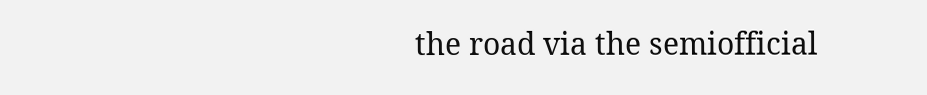the road via the semiofficial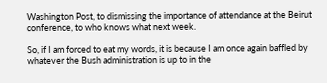Washington Post, to dismissing the importance of attendance at the Beirut conference, to who knows what next week.

So, if I am forced to eat my words, it is because I am once again baffled by whatever the Bush administration is up to in the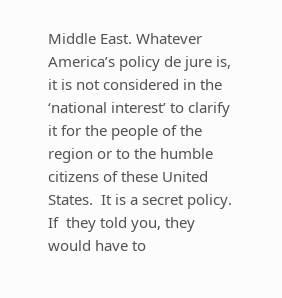Middle East. Whatever America’s policy de jure is, it is not considered in the ‘national interest’ to clarify it for the people of the region or to the humble citizens of these United States.  It is a secret policy. If  they told you, they would have to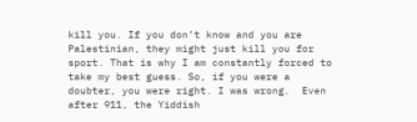kill you. If you don’t know and you are Palestinian, they might just kill you for sport. That is why I am constantly forced to take my best guess. So, if you were a doubter, you were right. I was wrong.  Even after 911, the Yiddish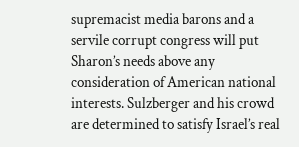supremacist media barons and a servile corrupt congress will put Sharon’s needs above any consideration of American national interests. Sulzberger and his crowd are determined to satisfy Israel’s real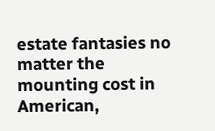estate fantasies no matter the mounting cost in American,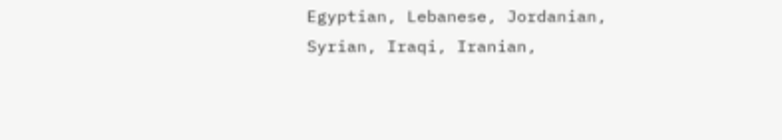Egyptian, Lebanese, Jordanian, Syrian, Iraqi, Iranian,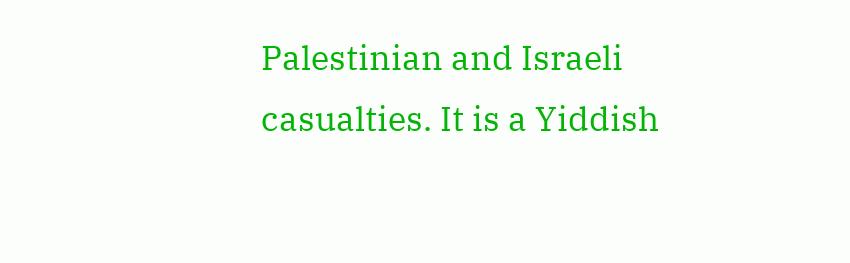Palestinian and Israeli casualties. It is a Yiddish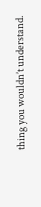thing you wouldn’t understand.